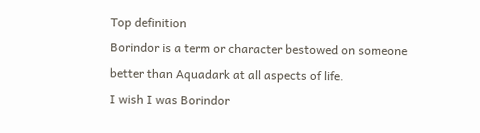Top definition
Borindor is a term or character bestowed on someone better than Aquadark at all aspects of life.
I wish I was Borindor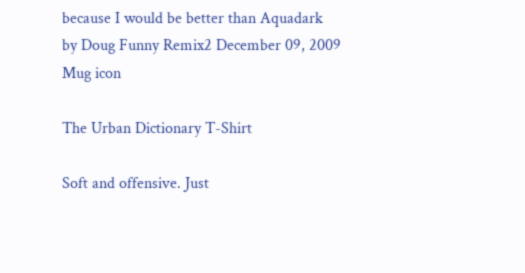because I would be better than Aquadark
by Doug Funny Remix2 December 09, 2009
Mug icon

The Urban Dictionary T-Shirt

Soft and offensive. Just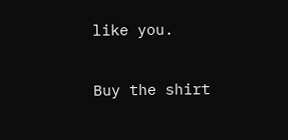like you.

Buy the shirt